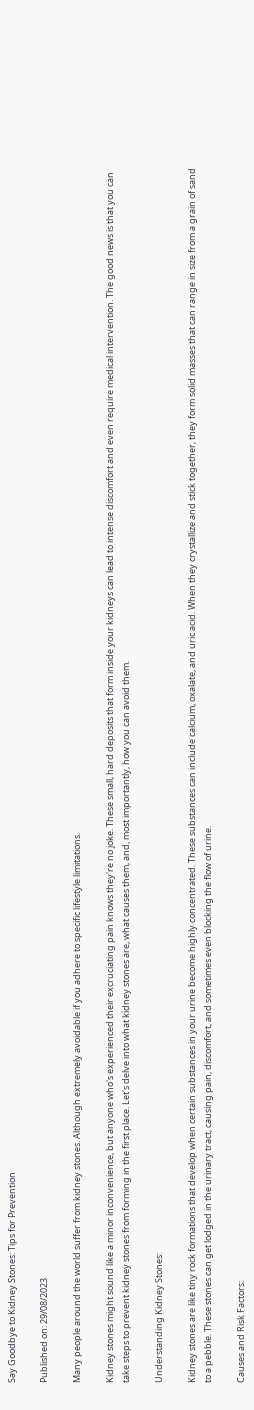Say Goodbye to Kidney Stones: Tips for Prevention

Published on: 29/08/2023

Many people around the world suffer from kidney stones. Although extremely avoidable if you adhere to specific lifestyle limitations.

Kidney stones might sound like a minor inconvenience, but anyone who's experienced their excruciating pain knows they're no joke. These small, hard deposits that form inside your kidneys can lead to intense discomfort and even require medical intervention. The good news is that you can take steps to prevent kidney stones from forming in the first place. Let's delve into what kidney stones are, what causes them, and, most importantly, how you can avoid them.

Understanding Kidney Stones:

Kidney stones are like tiny rock formations that develop when certain substances in your urine become highly concentrated. These substances can include calcium, oxalate, and uric acid. When they crystallize and stick together, they form solid masses that can range in size from a grain of sand to a pebble. These stones can get lodged in the urinary tract, causing pain, discomfort, and sometimes even blocking the flow of urine.

Causes and Risk Factors: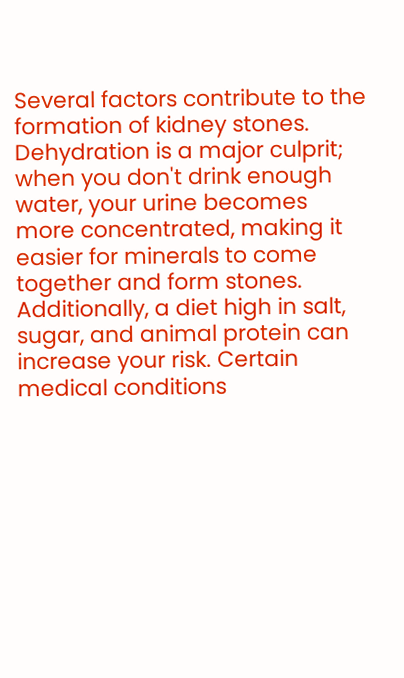Several factors contribute to the formation of kidney stones. Dehydration is a major culprit; when you don't drink enough water, your urine becomes more concentrated, making it easier for minerals to come together and form stones. Additionally, a diet high in salt, sugar, and animal protein can increase your risk. Certain medical conditions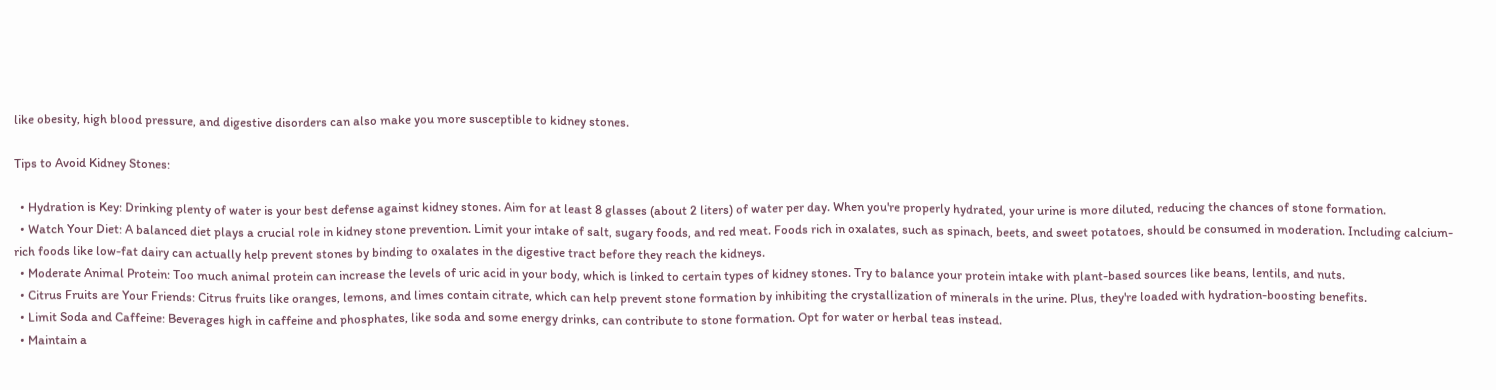like obesity, high blood pressure, and digestive disorders can also make you more susceptible to kidney stones.

Tips to Avoid Kidney Stones:

  • Hydration is Key: Drinking plenty of water is your best defense against kidney stones. Aim for at least 8 glasses (about 2 liters) of water per day. When you're properly hydrated, your urine is more diluted, reducing the chances of stone formation.
  • Watch Your Diet: A balanced diet plays a crucial role in kidney stone prevention. Limit your intake of salt, sugary foods, and red meat. Foods rich in oxalates, such as spinach, beets, and sweet potatoes, should be consumed in moderation. Including calcium-rich foods like low-fat dairy can actually help prevent stones by binding to oxalates in the digestive tract before they reach the kidneys.
  • Moderate Animal Protein: Too much animal protein can increase the levels of uric acid in your body, which is linked to certain types of kidney stones. Try to balance your protein intake with plant-based sources like beans, lentils, and nuts.
  • Citrus Fruits are Your Friends: Citrus fruits like oranges, lemons, and limes contain citrate, which can help prevent stone formation by inhibiting the crystallization of minerals in the urine. Plus, they're loaded with hydration-boosting benefits.
  • Limit Soda and Caffeine: Beverages high in caffeine and phosphates, like soda and some energy drinks, can contribute to stone formation. Opt for water or herbal teas instead.
  • Maintain a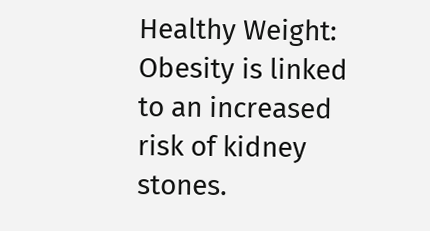Healthy Weight: Obesity is linked to an increased risk of kidney stones.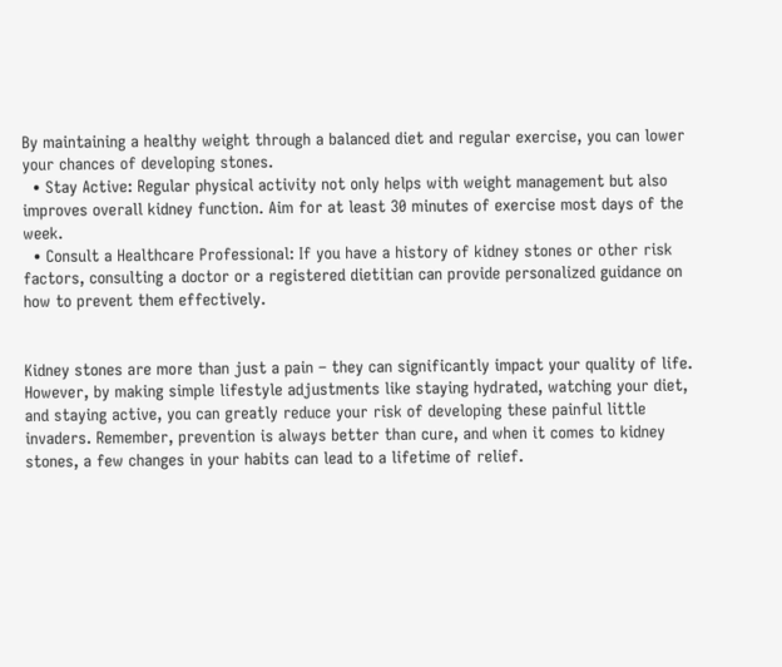By maintaining a healthy weight through a balanced diet and regular exercise, you can lower your chances of developing stones.
  • Stay Active: Regular physical activity not only helps with weight management but also improves overall kidney function. Aim for at least 30 minutes of exercise most days of the week.
  • Consult a Healthcare Professional: If you have a history of kidney stones or other risk factors, consulting a doctor or a registered dietitian can provide personalized guidance on how to prevent them effectively.


Kidney stones are more than just a pain – they can significantly impact your quality of life. However, by making simple lifestyle adjustments like staying hydrated, watching your diet, and staying active, you can greatly reduce your risk of developing these painful little invaders. Remember, prevention is always better than cure, and when it comes to kidney stones, a few changes in your habits can lead to a lifetime of relief.